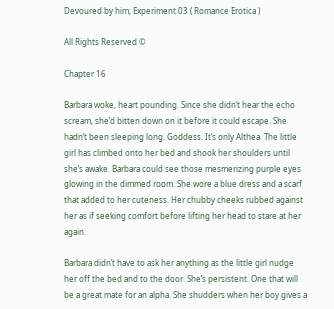Devoured by him; Experiment 03 ( Romance Erotica )

All Rights Reserved ©

Chapter 16

Barbara woke, heart pounding. Since she didn’t hear the echo scream, she’d bitten down on it before it could escape. She hadn’t been sleeping long. Goddess. It’s only Althea. The little girl has climbed onto her bed and shook her shoulders until she’s awake. Barbara could see those mesmerizing purple eyes glowing in the dimmed room. She wore a blue dress and a scarf that added to her cuteness. Her chubby cheeks rubbed against her as if seeking comfort before lifting her head to stare at her again.

Barbara didn’t have to ask her anything as the little girl nudge her off the bed and to the door. She’s persistent. One that will be a great mate for an alpha. She shudders when her boy gives a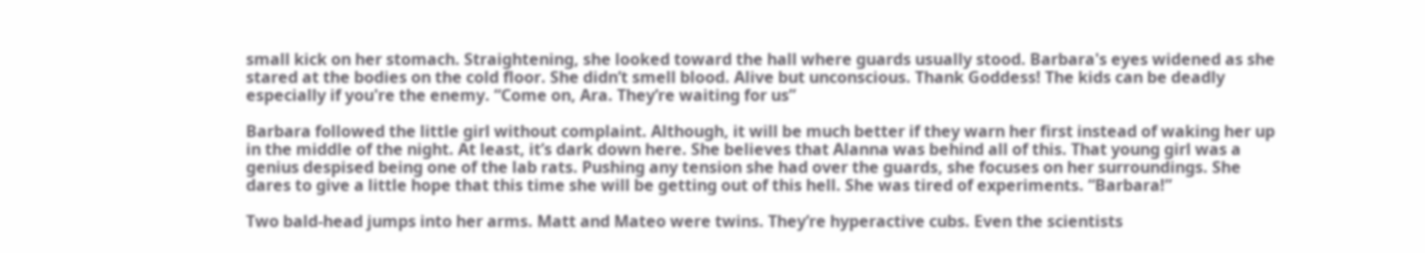small kick on her stomach. Straightening, she looked toward the hall where guards usually stood. Barbara's eyes widened as she stared at the bodies on the cold floor. She didn’t smell blood. Alive but unconscious. Thank Goddess! The kids can be deadly especially if you're the enemy. “Come on, Ara. They’re waiting for us”

Barbara followed the little girl without complaint. Although, it will be much better if they warn her first instead of waking her up in the middle of the night. At least, it’s dark down here. She believes that Alanna was behind all of this. That young girl was a genius despised being one of the lab rats. Pushing any tension she had over the guards, she focuses on her surroundings. She dares to give a little hope that this time she will be getting out of this hell. She was tired of experiments. “Barbara!”

Two bald-head jumps into her arms. Matt and Mateo were twins. They’re hyperactive cubs. Even the scientists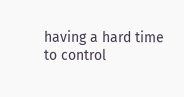having a hard time to control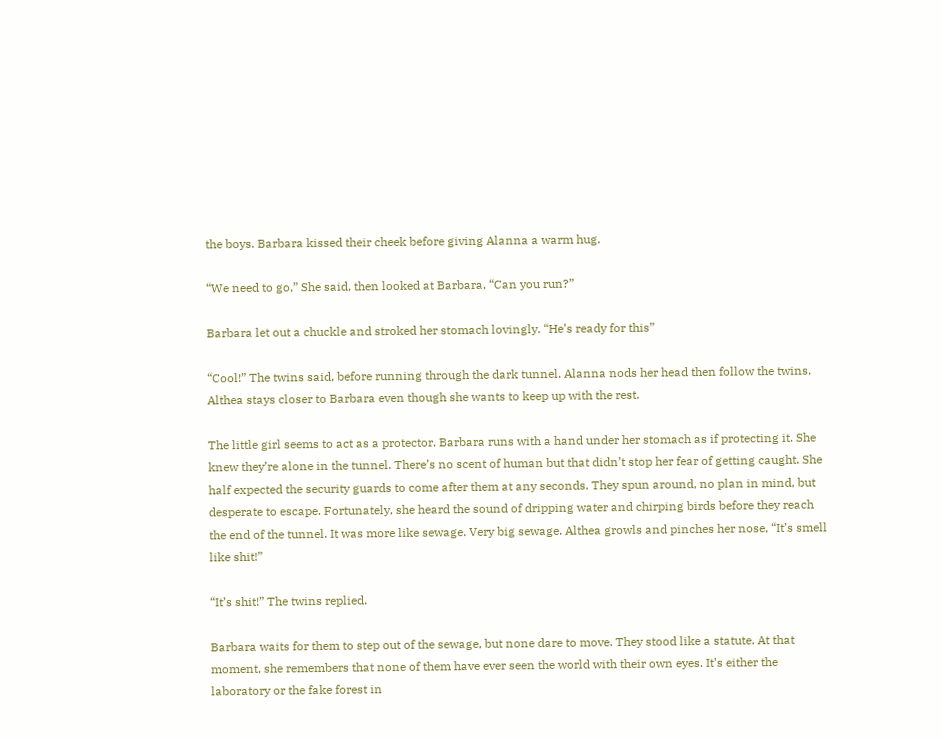the boys. Barbara kissed their cheek before giving Alanna a warm hug.

“We need to go,” She said, then looked at Barbara, “Can you run?”

Barbara let out a chuckle and stroked her stomach lovingly. “He’s ready for this”

“Cool!” The twins said, before running through the dark tunnel. Alanna nods her head then follow the twins. Althea stays closer to Barbara even though she wants to keep up with the rest.

The little girl seems to act as a protector. Barbara runs with a hand under her stomach as if protecting it. She knew they’re alone in the tunnel. There’s no scent of human but that didn’t stop her fear of getting caught. She half expected the security guards to come after them at any seconds. They spun around, no plan in mind, but desperate to escape. Fortunately, she heard the sound of dripping water and chirping birds before they reach the end of the tunnel. It was more like sewage. Very big sewage. Althea growls and pinches her nose, “It’s smell like shit!”

“It’s shit!” The twins replied.

Barbara waits for them to step out of the sewage, but none dare to move. They stood like a statute. At that moment, she remembers that none of them have ever seen the world with their own eyes. It’s either the laboratory or the fake forest in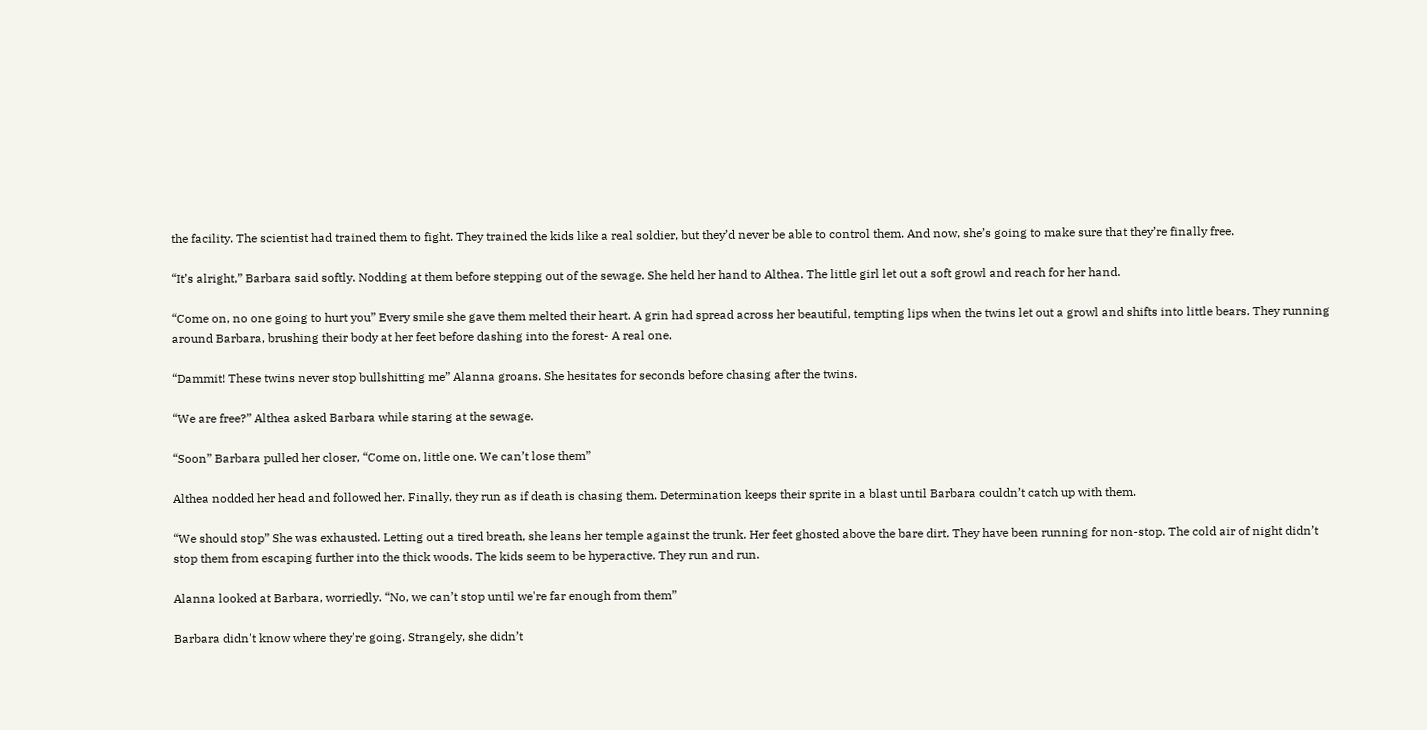the facility. The scientist had trained them to fight. They trained the kids like a real soldier, but they’d never be able to control them. And now, she’s going to make sure that they’re finally free.

“It’s alright,” Barbara said softly. Nodding at them before stepping out of the sewage. She held her hand to Althea. The little girl let out a soft growl and reach for her hand.

“Come on, no one going to hurt you” Every smile she gave them melted their heart. A grin had spread across her beautiful, tempting lips when the twins let out a growl and shifts into little bears. They running around Barbara, brushing their body at her feet before dashing into the forest- A real one.

“Dammit! These twins never stop bullshitting me” Alanna groans. She hesitates for seconds before chasing after the twins.

“We are free?” Althea asked Barbara while staring at the sewage.

“Soon” Barbara pulled her closer, “Come on, little one. We can’t lose them”

Althea nodded her head and followed her. Finally, they run as if death is chasing them. Determination keeps their sprite in a blast until Barbara couldn’t catch up with them.

“We should stop” She was exhausted. Letting out a tired breath, she leans her temple against the trunk. Her feet ghosted above the bare dirt. They have been running for non-stop. The cold air of night didn’t stop them from escaping further into the thick woods. The kids seem to be hyperactive. They run and run.

Alanna looked at Barbara, worriedly. “No, we can’t stop until we're far enough from them”

Barbara didn't know where they're going. Strangely, she didn’t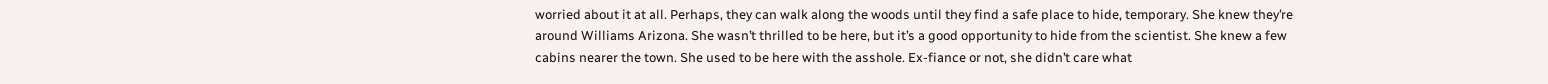worried about it at all. Perhaps, they can walk along the woods until they find a safe place to hide, temporary. She knew they’re around Williams Arizona. She wasn’t thrilled to be here, but it’s a good opportunity to hide from the scientist. She knew a few cabins nearer the town. She used to be here with the asshole. Ex-fiance or not, she didn’t care what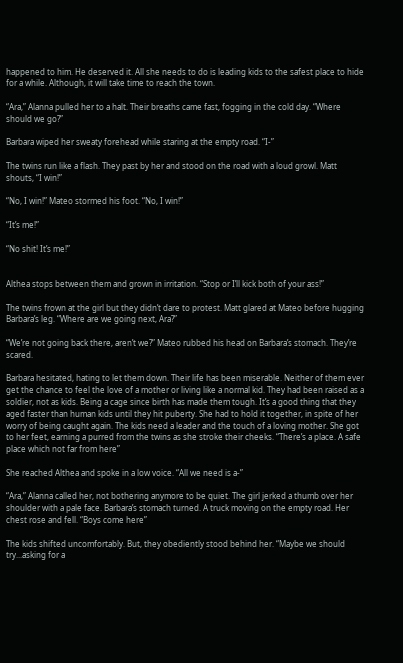happened to him. He deserved it. All she needs to do is leading kids to the safest place to hide for a while. Although, it will take time to reach the town.

“Ara,” Alanna pulled her to a halt. Their breaths came fast, fogging in the cold day. “Where should we go?”

Barbara wiped her sweaty forehead while staring at the empty road. “I-”

The twins run like a flash. They past by her and stood on the road with a loud growl. Matt shouts, “I win!”

“No, I win!” Mateo stormed his foot. “No, I win!”

“It’s me!”

“No shit! It’s me!”


Althea stops between them and grown in irritation. “Stop or I’ll kick both of your ass!”

The twins frown at the girl but they didn’t dare to protest. Matt glared at Mateo before hugging Barbara’s leg. “Where are we going next, Ara?”

“We’re not going back there, aren’t we?” Mateo rubbed his head on Barbara’s stomach. They’re scared.

Barbara hesitated, hating to let them down. Their life has been miserable. Neither of them ever get the chance to feel the love of a mother or living like a normal kid. They had been raised as a soldier, not as kids. Being a cage since birth has made them tough. It’s a good thing that they aged faster than human kids until they hit puberty. She had to hold it together, in spite of her worry of being caught again. The kids need a leader and the touch of a loving mother. She got to her feet, earning a purred from the twins as she stroke their cheeks. “There’s a place. A safe place which not far from here”

She reached Althea and spoke in a low voice. “All we need is a-”

“Ara,” Alanna called her, not bothering anymore to be quiet. The girl jerked a thumb over her shoulder with a pale face. Barbara’s stomach turned. A truck moving on the empty road. Her chest rose and fell. “Boys come here”

The kids shifted uncomfortably. But, they obediently stood behind her. “Maybe we should try...asking for a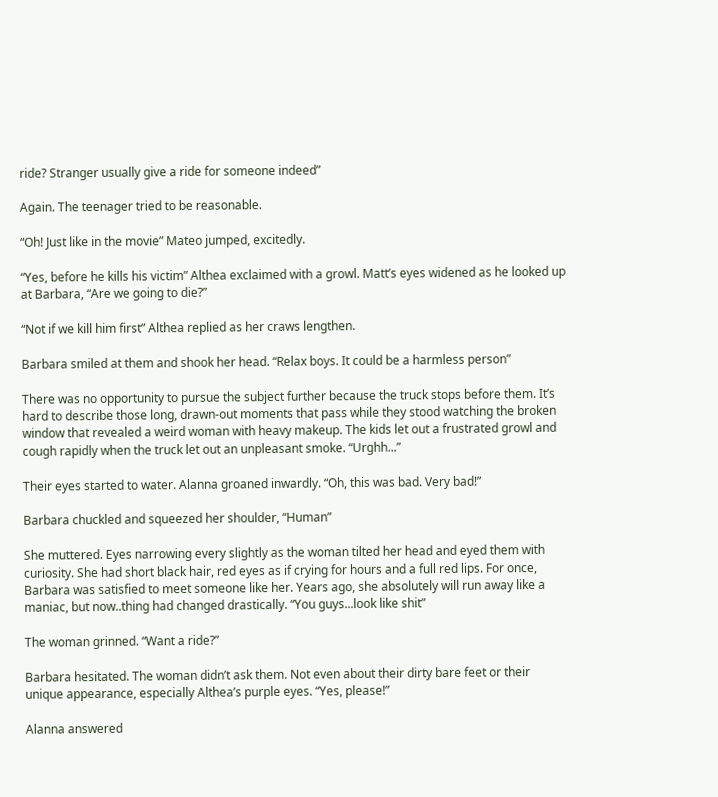ride? Stranger usually give a ride for someone indeed”

Again. The teenager tried to be reasonable.

“Oh! Just like in the movie” Mateo jumped, excitedly.

“Yes, before he kills his victim” Althea exclaimed with a growl. Matt’s eyes widened as he looked up at Barbara, “Are we going to die?”

“Not if we kill him first” Althea replied as her craws lengthen.

Barbara smiled at them and shook her head. “Relax boys. It could be a harmless person”

There was no opportunity to pursue the subject further because the truck stops before them. It’s hard to describe those long, drawn-out moments that pass while they stood watching the broken window that revealed a weird woman with heavy makeup. The kids let out a frustrated growl and cough rapidly when the truck let out an unpleasant smoke. “Urghh...”

Their eyes started to water. Alanna groaned inwardly. “Oh, this was bad. Very bad!”

Barbara chuckled and squeezed her shoulder, “Human”

She muttered. Eyes narrowing every slightly as the woman tilted her head and eyed them with curiosity. She had short black hair, red eyes as if crying for hours and a full red lips. For once, Barbara was satisfied to meet someone like her. Years ago, she absolutely will run away like a maniac, but now..thing had changed drastically. “You guys...look like shit”

The woman grinned. “Want a ride?”

Barbara hesitated. The woman didn’t ask them. Not even about their dirty bare feet or their unique appearance, especially Althea’s purple eyes. “Yes, please!”

Alanna answered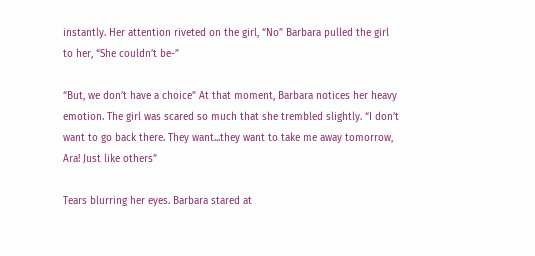instantly. Her attention riveted on the girl, “No” Barbara pulled the girl to her, “She couldn’t be-”

“But, we don’t have a choice” At that moment, Barbara notices her heavy emotion. The girl was scared so much that she trembled slightly. “I don’t want to go back there. They want...they want to take me away tomorrow, Ara! Just like others”

Tears blurring her eyes. Barbara stared at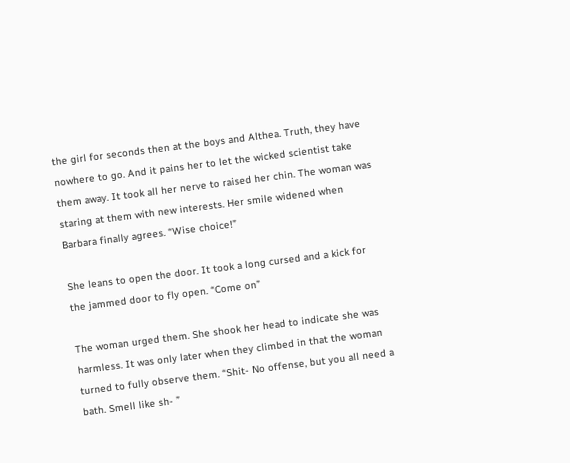the girl for seconds then at the boys and Althea. Truth, they have nowhere to go. And it pains her to let the wicked scientist take them away. It took all her nerve to raised her chin. The woman was staring at them with new interests. Her smile widened when Barbara finally agrees. “Wise choice!”

She leans to open the door. It took a long cursed and a kick for the jammed door to fly open. “Come on”

The woman urged them. She shook her head to indicate she was harmless. It was only later when they climbed in that the woman turned to fully observe them. “Shit- No offense, but you all need a bath. Smell like sh- ”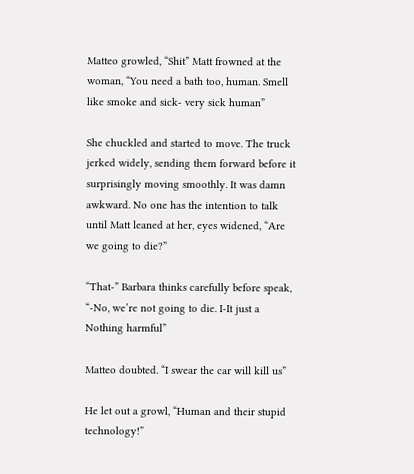Matteo growled, “Shit” Matt frowned at the woman, “You need a bath too, human. Smell like smoke and sick- very sick human”

She chuckled and started to move. The truck jerked widely, sending them forward before it surprisingly moving smoothly. It was damn awkward. No one has the intention to talk until Matt leaned at her, eyes widened, “Are we going to die?”

“That-” Barbara thinks carefully before speak, “-No, we’re not going to die. I-It just a Nothing harmful”

Matteo doubted. “I swear the car will kill us”

He let out a growl, “Human and their stupid technology!”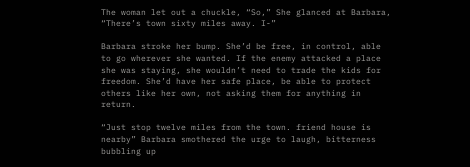The woman let out a chuckle, “So,” She glanced at Barbara, “There’s town sixty miles away. I-”

Barbara stroke her bump. She’d be free, in control, able to go wherever she wanted. If the enemy attacked a place she was staying, she wouldn’t need to trade the kids for freedom. She’d have her safe place, be able to protect others like her own, not asking them for anything in return.

“Just stop twelve miles from the town. friend house is nearby” Barbara smothered the urge to laugh, bitterness bubbling up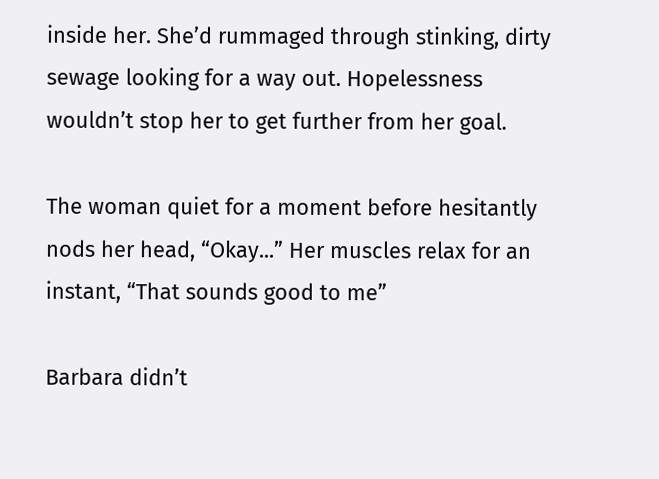inside her. She’d rummaged through stinking, dirty sewage looking for a way out. Hopelessness wouldn’t stop her to get further from her goal.

The woman quiet for a moment before hesitantly nods her head, “Okay...” Her muscles relax for an instant, “That sounds good to me”

Barbara didn’t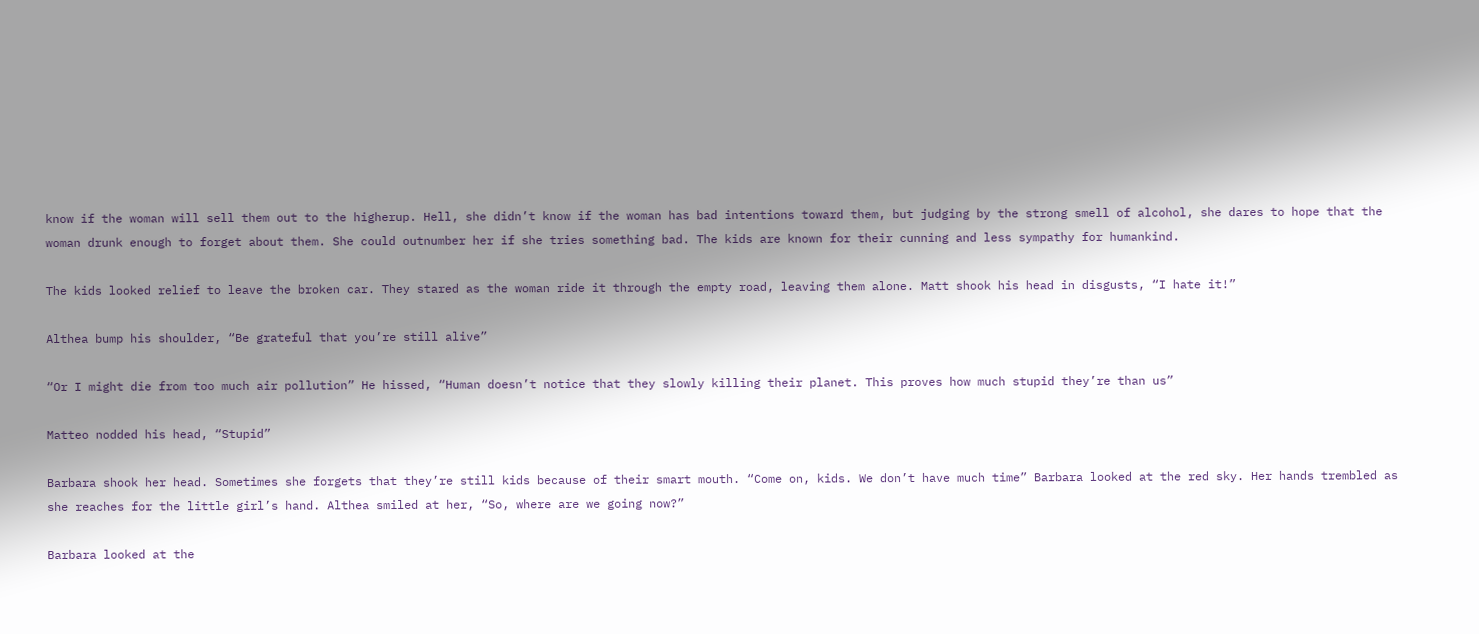know if the woman will sell them out to the higherup. Hell, she didn’t know if the woman has bad intentions toward them, but judging by the strong smell of alcohol, she dares to hope that the woman drunk enough to forget about them. She could outnumber her if she tries something bad. The kids are known for their cunning and less sympathy for humankind.

The kids looked relief to leave the broken car. They stared as the woman ride it through the empty road, leaving them alone. Matt shook his head in disgusts, “I hate it!”

Althea bump his shoulder, “Be grateful that you’re still alive”

“Or I might die from too much air pollution” He hissed, “Human doesn’t notice that they slowly killing their planet. This proves how much stupid they’re than us”

Matteo nodded his head, “Stupid”

Barbara shook her head. Sometimes she forgets that they’re still kids because of their smart mouth. “Come on, kids. We don’t have much time” Barbara looked at the red sky. Her hands trembled as she reaches for the little girl’s hand. Althea smiled at her, “So, where are we going now?”

Barbara looked at the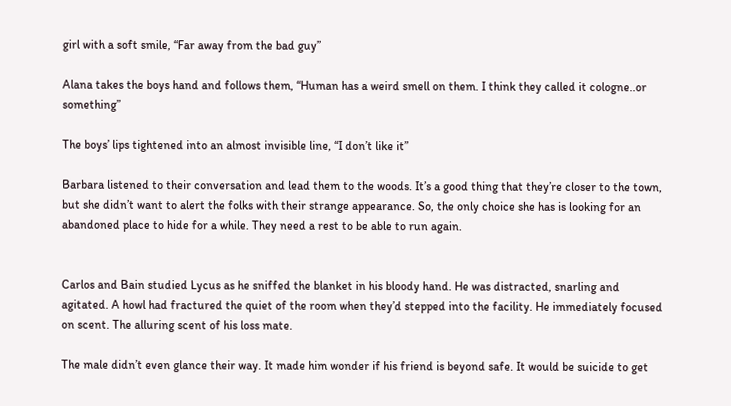girl with a soft smile, “Far away from the bad guy”

Alana takes the boys hand and follows them, “Human has a weird smell on them. I think they called it cologne..or something”

The boys’ lips tightened into an almost invisible line, “I don’t like it”

Barbara listened to their conversation and lead them to the woods. It’s a good thing that they’re closer to the town, but she didn’t want to alert the folks with their strange appearance. So, the only choice she has is looking for an abandoned place to hide for a while. They need a rest to be able to run again.


Carlos and Bain studied Lycus as he sniffed the blanket in his bloody hand. He was distracted, snarling and agitated. A howl had fractured the quiet of the room when they’d stepped into the facility. He immediately focused on scent. The alluring scent of his loss mate.

The male didn’t even glance their way. It made him wonder if his friend is beyond safe. It would be suicide to get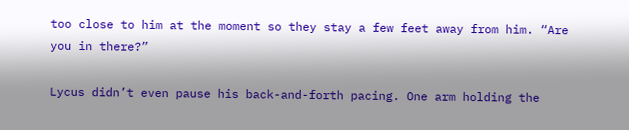too close to him at the moment so they stay a few feet away from him. “Are you in there?”

Lycus didn’t even pause his back-and-forth pacing. One arm holding the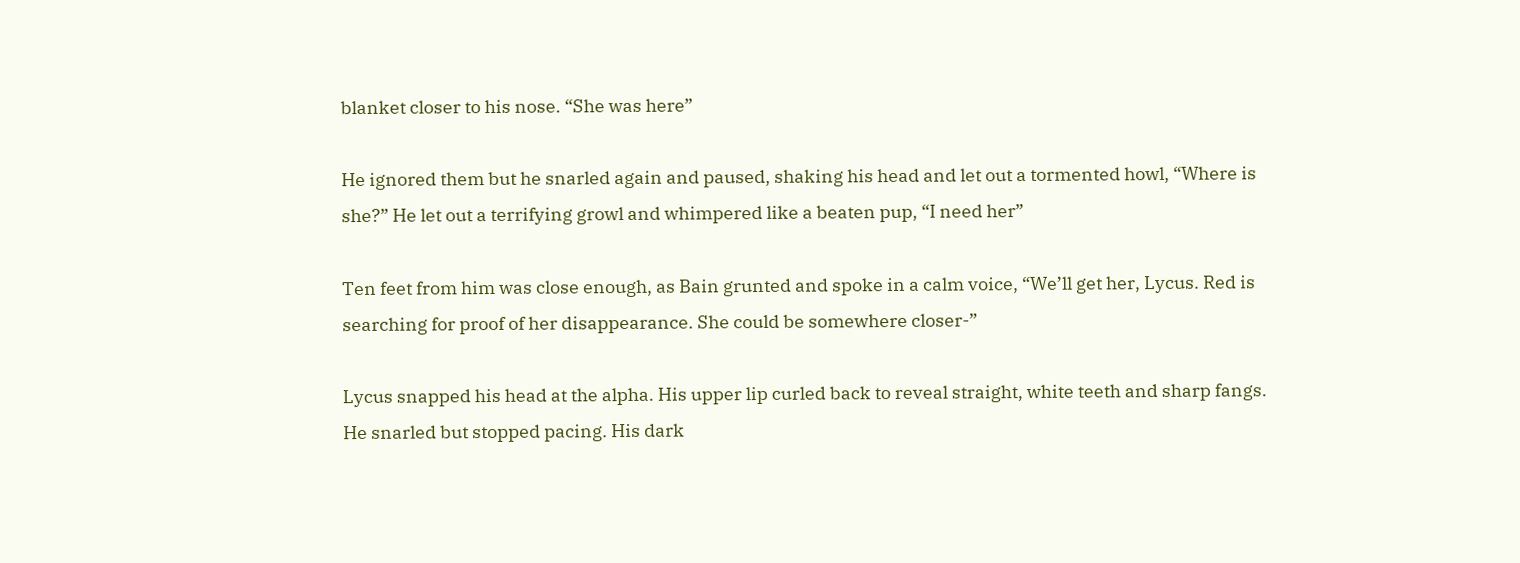blanket closer to his nose. “She was here”

He ignored them but he snarled again and paused, shaking his head and let out a tormented howl, “Where is she?” He let out a terrifying growl and whimpered like a beaten pup, “I need her”

Ten feet from him was close enough, as Bain grunted and spoke in a calm voice, “We’ll get her, Lycus. Red is searching for proof of her disappearance. She could be somewhere closer-”

Lycus snapped his head at the alpha. His upper lip curled back to reveal straight, white teeth and sharp fangs. He snarled but stopped pacing. His dark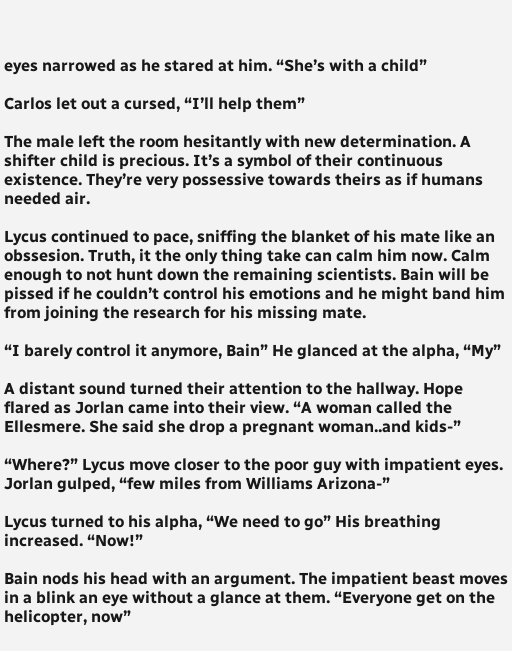eyes narrowed as he stared at him. “She’s with a child”

Carlos let out a cursed, “I’ll help them”

The male left the room hesitantly with new determination. A shifter child is precious. It’s a symbol of their continuous existence. They’re very possessive towards theirs as if humans needed air.

Lycus continued to pace, sniffing the blanket of his mate like an obssesion. Truth, it the only thing take can calm him now. Calm enough to not hunt down the remaining scientists. Bain will be pissed if he couldn’t control his emotions and he might band him from joining the research for his missing mate.

“I barely control it anymore, Bain” He glanced at the alpha, “My”

A distant sound turned their attention to the hallway. Hope flared as Jorlan came into their view. “A woman called the Ellesmere. She said she drop a pregnant woman..and kids-”

“Where?” Lycus move closer to the poor guy with impatient eyes. Jorlan gulped, “few miles from Williams Arizona-”

Lycus turned to his alpha, “We need to go” His breathing increased. “Now!”

Bain nods his head with an argument. The impatient beast moves in a blink an eye without a glance at them. “Everyone get on the helicopter, now”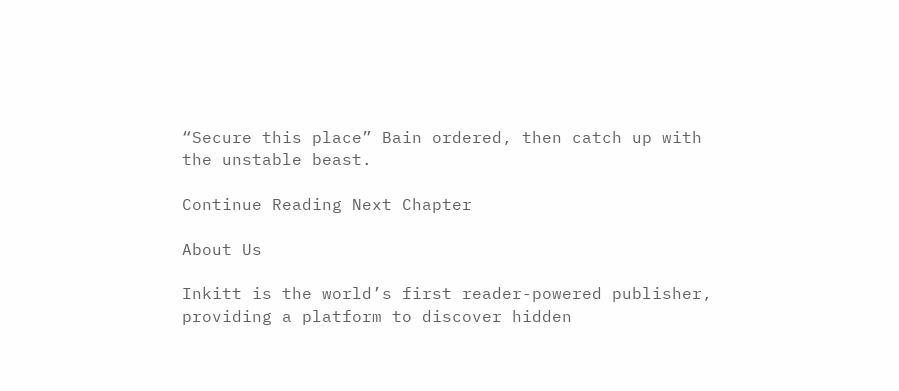“Secure this place” Bain ordered, then catch up with the unstable beast.

Continue Reading Next Chapter

About Us

Inkitt is the world’s first reader-powered publisher, providing a platform to discover hidden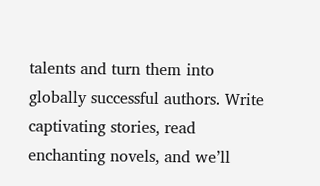talents and turn them into globally successful authors. Write captivating stories, read enchanting novels, and we’ll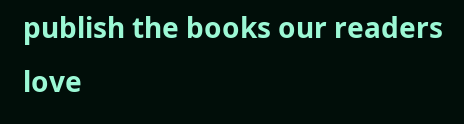publish the books our readers love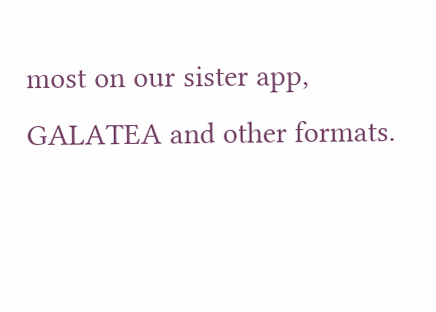most on our sister app, GALATEA and other formats.